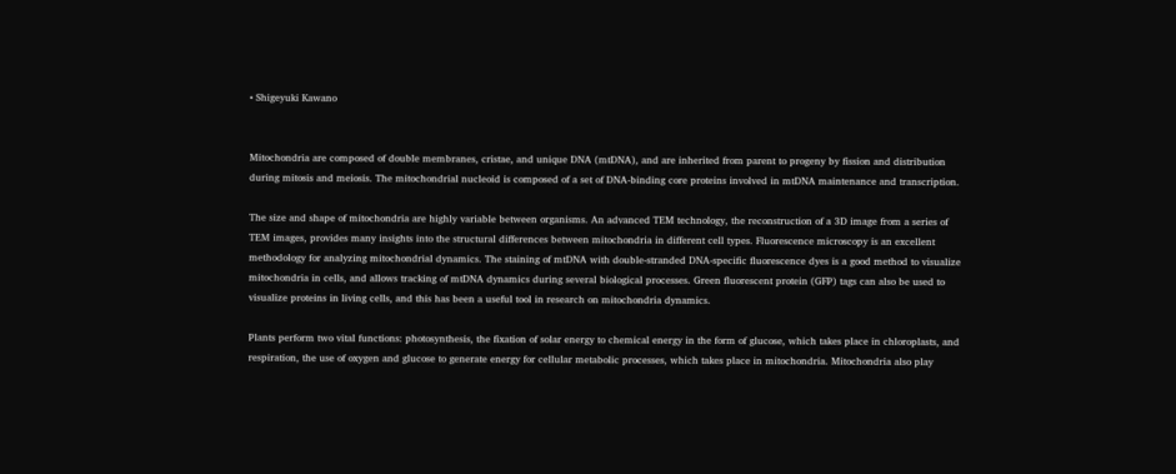• Shigeyuki Kawano


Mitochondria are composed of double membranes, cristae, and unique DNA (mtDNA), and are inherited from parent to progeny by fission and distribution during mitosis and meiosis. The mitochondrial nucleoid is composed of a set of DNA-binding core proteins involved in mtDNA maintenance and transcription.

The size and shape of mitochondria are highly variable between organisms. An advanced TEM technology, the reconstruction of a 3D image from a series of TEM images, provides many insights into the structural differences between mitochondria in different cell types. Fluorescence microscopy is an excellent methodology for analyzing mitochondrial dynamics. The staining of mtDNA with double-stranded DNA-specific fluorescence dyes is a good method to visualize mitochondria in cells, and allows tracking of mtDNA dynamics during several biological processes. Green fluorescent protein (GFP) tags can also be used to visualize proteins in living cells, and this has been a useful tool in research on mitochondria dynamics.

Plants perform two vital functions: photosynthesis, the fixation of solar energy to chemical energy in the form of glucose, which takes place in chloroplasts, and respiration, the use of oxygen and glucose to generate energy for cellular metabolic processes, which takes place in mitochondria. Mitochondria also play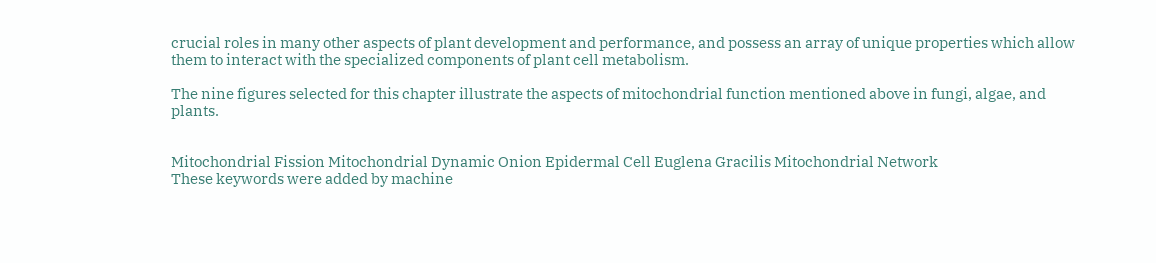crucial roles in many other aspects of plant development and performance, and possess an array of unique properties which allow them to interact with the specialized components of plant cell metabolism.

The nine figures selected for this chapter illustrate the aspects of mitochondrial function mentioned above in fungi, algae, and plants.


Mitochondrial Fission Mitochondrial Dynamic Onion Epidermal Cell Euglena Gracilis Mitochondrial Network
These keywords were added by machine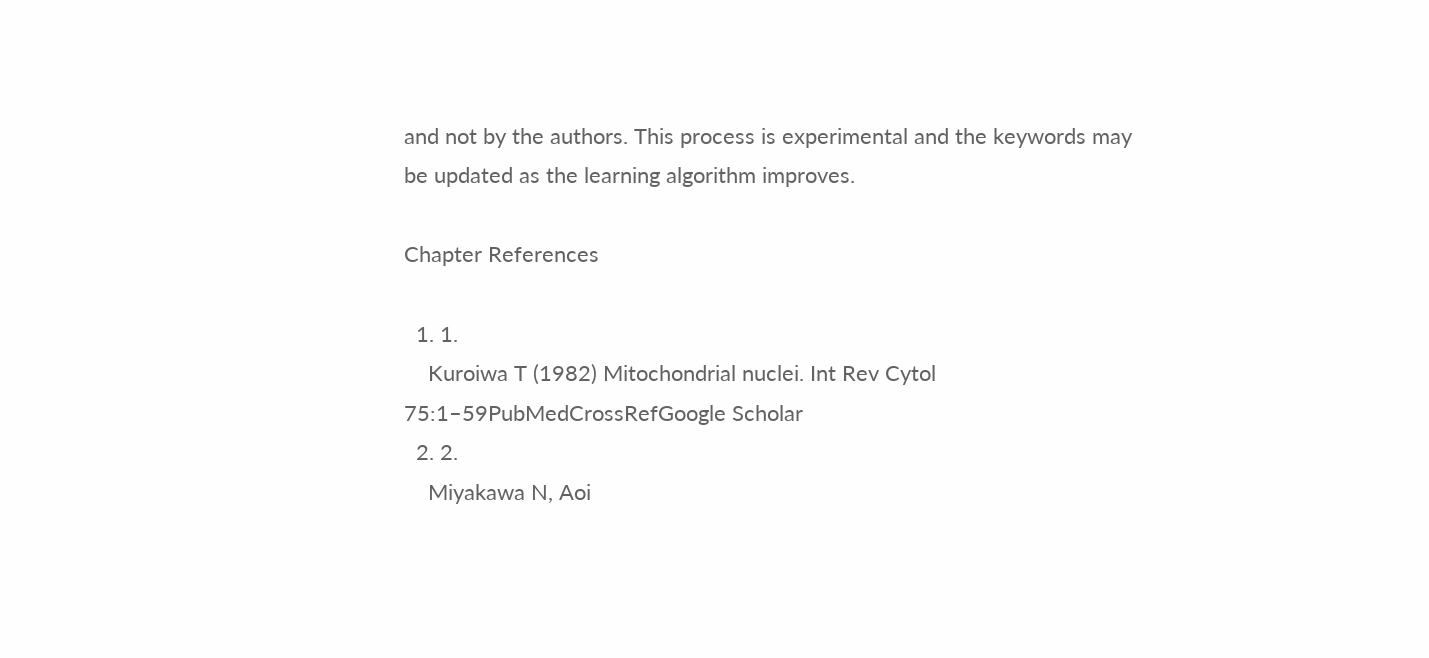and not by the authors. This process is experimental and the keywords may be updated as the learning algorithm improves.

Chapter References

  1. 1.
    Kuroiwa T (1982) Mitochondrial nuclei. Int Rev Cytol 75:1–59PubMedCrossRefGoogle Scholar
  2. 2.
    Miyakawa N, Aoi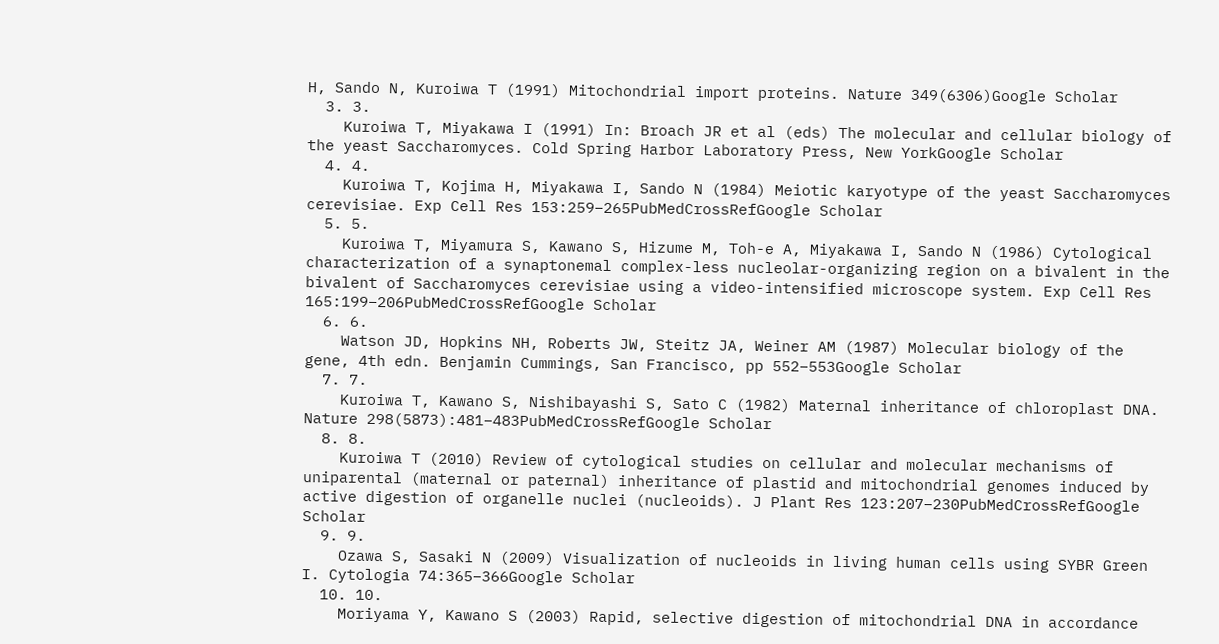H, Sando N, Kuroiwa T (1991) Mitochondrial import proteins. Nature 349(6306)Google Scholar
  3. 3.
    Kuroiwa T, Miyakawa I (1991) In: Broach JR et al (eds) The molecular and cellular biology of the yeast Saccharomyces. Cold Spring Harbor Laboratory Press, New YorkGoogle Scholar
  4. 4.
    Kuroiwa T, Kojima H, Miyakawa I, Sando N (1984) Meiotic karyotype of the yeast Saccharomyces cerevisiae. Exp Cell Res 153:259–265PubMedCrossRefGoogle Scholar
  5. 5.
    Kuroiwa T, Miyamura S, Kawano S, Hizume M, Toh-e A, Miyakawa I, Sando N (1986) Cytological characterization of a synaptonemal complex-less nucleolar-organizing region on a bivalent in the bivalent of Saccharomyces cerevisiae using a video-intensified microscope system. Exp Cell Res 165:199–206PubMedCrossRefGoogle Scholar
  6. 6.
    Watson JD, Hopkins NH, Roberts JW, Steitz JA, Weiner AM (1987) Molecular biology of the gene, 4th edn. Benjamin Cummings, San Francisco, pp 552–553Google Scholar
  7. 7.
    Kuroiwa T, Kawano S, Nishibayashi S, Sato C (1982) Maternal inheritance of chloroplast DNA. Nature 298(5873):481–483PubMedCrossRefGoogle Scholar
  8. 8.
    Kuroiwa T (2010) Review of cytological studies on cellular and molecular mechanisms of uniparental (maternal or paternal) inheritance of plastid and mitochondrial genomes induced by active digestion of organelle nuclei (nucleoids). J Plant Res 123:207–230PubMedCrossRefGoogle Scholar
  9. 9.
    Ozawa S, Sasaki N (2009) Visualization of nucleoids in living human cells using SYBR Green I. Cytologia 74:365–366Google Scholar
  10. 10.
    Moriyama Y, Kawano S (2003) Rapid, selective digestion of mitochondrial DNA in accordance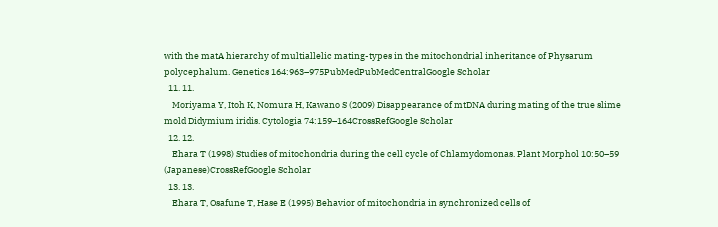with the matA hierarchy of multiallelic mating-types in the mitochondrial inheritance of Physarum polycephalum. Genetics 164:963–975PubMedPubMedCentralGoogle Scholar
  11. 11.
    Moriyama Y, Itoh K, Nomura H, Kawano S (2009) Disappearance of mtDNA during mating of the true slime mold Didymium iridis. Cytologia 74:159–164CrossRefGoogle Scholar
  12. 12.
    Ehara T (1998) Studies of mitochondria during the cell cycle of Chlamydomonas. Plant Morphol 10:50–59 (Japanese)CrossRefGoogle Scholar
  13. 13.
    Ehara T, Osafune T, Hase E (1995) Behavior of mitochondria in synchronized cells of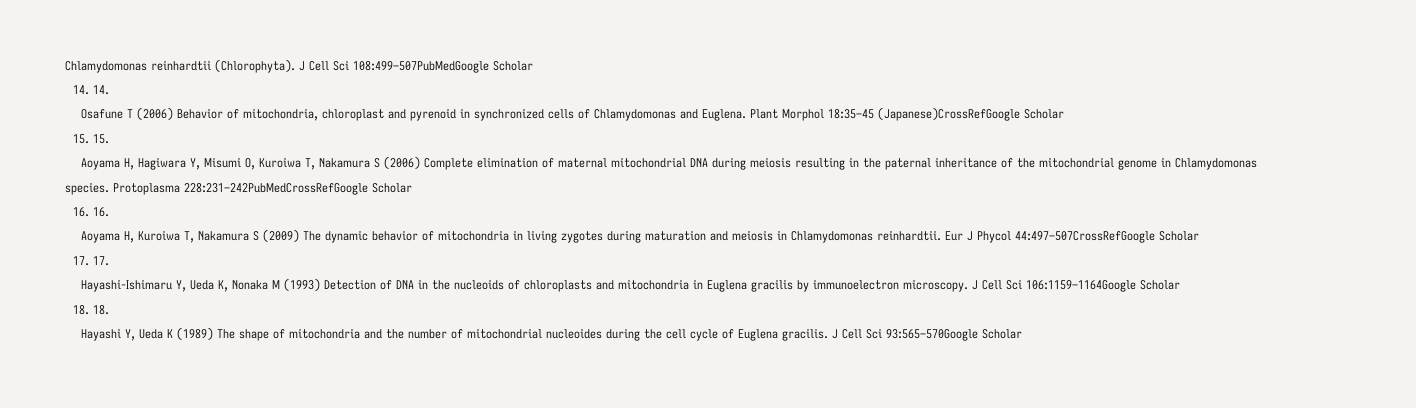Chlamydomonas reinhardtii (Chlorophyta). J Cell Sci 108:499–507PubMedGoogle Scholar
  14. 14.
    Osafune T (2006) Behavior of mitochondria, chloroplast and pyrenoid in synchronized cells of Chlamydomonas and Euglena. Plant Morphol 18:35–45 (Japanese)CrossRefGoogle Scholar
  15. 15.
    Aoyama H, Hagiwara Y, Misumi O, Kuroiwa T, Nakamura S (2006) Complete elimination of maternal mitochondrial DNA during meiosis resulting in the paternal inheritance of the mitochondrial genome in Chlamydomonas species. Protoplasma 228:231–242PubMedCrossRefGoogle Scholar
  16. 16.
    Aoyama H, Kuroiwa T, Nakamura S (2009) The dynamic behavior of mitochondria in living zygotes during maturation and meiosis in Chlamydomonas reinhardtii. Eur J Phycol 44:497–507CrossRefGoogle Scholar
  17. 17.
    Hayashi-Ishimaru Y, Ueda K, Nonaka M (1993) Detection of DNA in the nucleoids of chloroplasts and mitochondria in Euglena gracilis by immunoelectron microscopy. J Cell Sci 106:1159–1164Google Scholar
  18. 18.
    Hayashi Y, Ueda K (1989) The shape of mitochondria and the number of mitochondrial nucleoides during the cell cycle of Euglena gracilis. J Cell Sci 93:565–570Google Scholar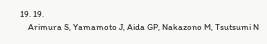19. 19.
    Arimura S, Yamamoto J, Aida GP, Nakazono M, Tsutsumi N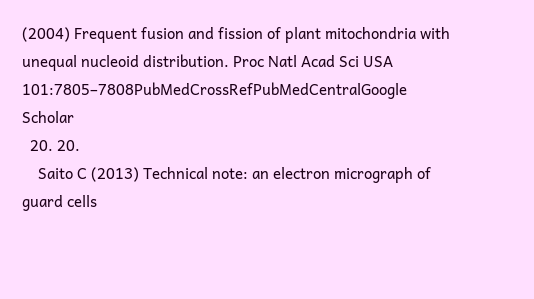(2004) Frequent fusion and fission of plant mitochondria with unequal nucleoid distribution. Proc Natl Acad Sci USA 101:7805–7808PubMedCrossRefPubMedCentralGoogle Scholar
  20. 20.
    Saito C (2013) Technical note: an electron micrograph of guard cells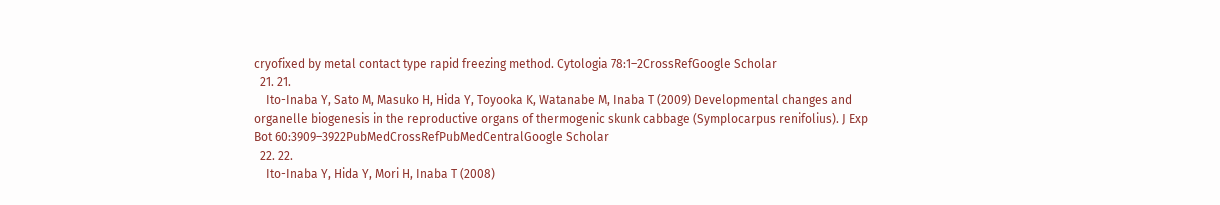cryofixed by metal contact type rapid freezing method. Cytologia 78:1–2CrossRefGoogle Scholar
  21. 21.
    Ito-Inaba Y, Sato M, Masuko H, Hida Y, Toyooka K, Watanabe M, Inaba T (2009) Developmental changes and organelle biogenesis in the reproductive organs of thermogenic skunk cabbage (Symplocarpus renifolius). J Exp Bot 60:3909–3922PubMedCrossRefPubMedCentralGoogle Scholar
  22. 22.
    Ito-Inaba Y, Hida Y, Mori H, Inaba T (2008)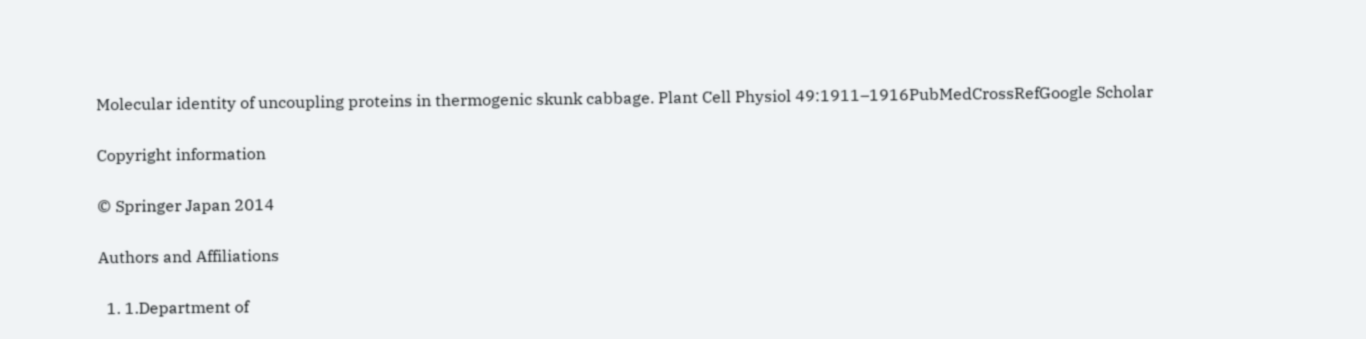Molecular identity of uncoupling proteins in thermogenic skunk cabbage. Plant Cell Physiol 49:1911–1916PubMedCrossRefGoogle Scholar

Copyright information

© Springer Japan 2014

Authors and Affiliations

  1. 1.Department of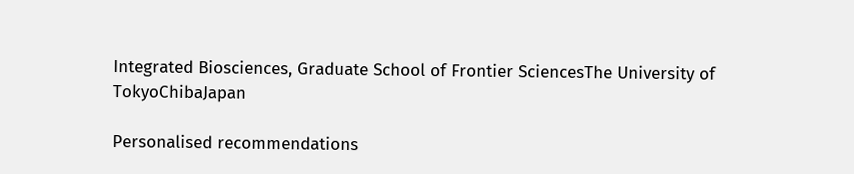Integrated Biosciences, Graduate School of Frontier SciencesThe University of TokyoChibaJapan

Personalised recommendations